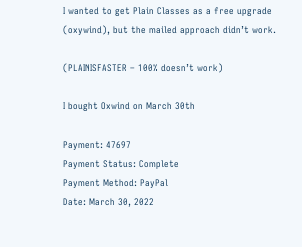I wanted to get Plain Classes as a free upgrade (oxywind), but the mailed approach didn’t work.

(PLAINISFASTER – 100% doesn’t work)

I bought Oxwind on March 30th

Payment: 47697
Payment Status: Complete
Payment Method: PayPal
Date: March 30, 2022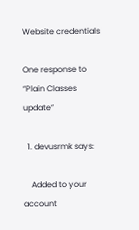Website credentials

One response to “Plain Classes update”

  1. devusrmk says:

    Added to your account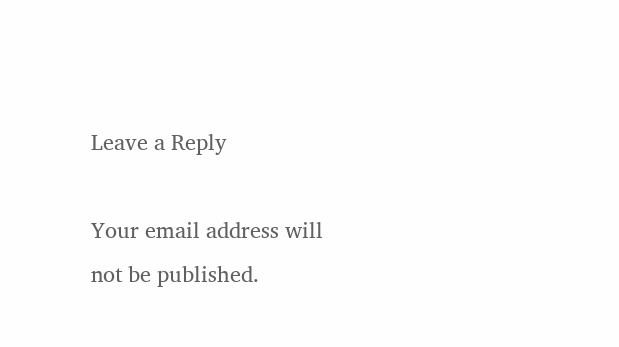Leave a Reply

Your email address will not be published.